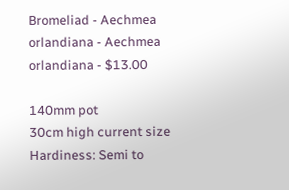Bromeliad - Aechmea orlandiana - Aechmea orlandiana - $13.00

140mm pot
30cm high current size
Hardiness: Semi to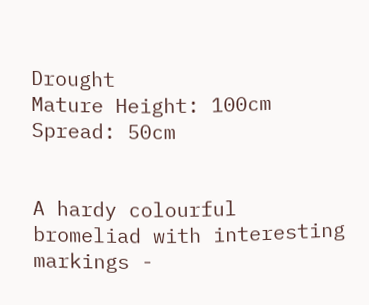Drought
Mature Height: 100cm
Spread: 50cm


A hardy colourful bromeliad with interesting markings -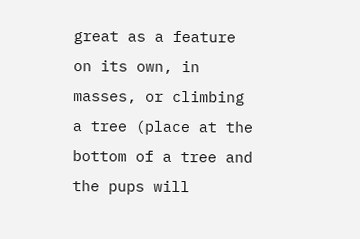great as a feature on its own, in masses, or climbing a tree (place at the bottom of a tree and the pups will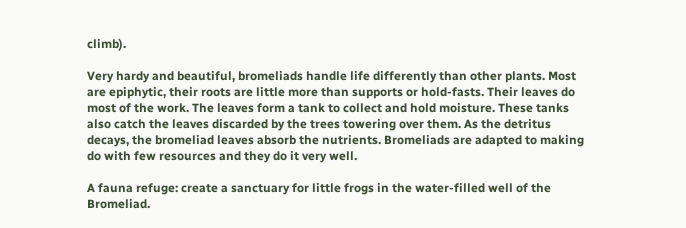climb).

Very hardy and beautiful, bromeliads handle life differently than other plants. Most are epiphytic, their roots are little more than supports or hold-fasts. Their leaves do most of the work. The leaves form a tank to collect and hold moisture. These tanks also catch the leaves discarded by the trees towering over them. As the detritus decays, the bromeliad leaves absorb the nutrients. Bromeliads are adapted to making do with few resources and they do it very well.

A fauna refuge: create a sanctuary for little frogs in the water-filled well of the Bromeliad.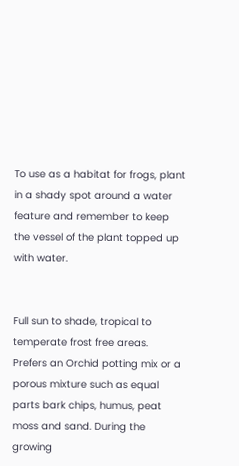To use as a habitat for frogs, plant in a shady spot around a water feature and remember to keep the vessel of the plant topped up with water.


Full sun to shade, tropical to temperate frost free areas. Prefers an Orchid potting mix or a porous mixture such as equal parts bark chips, humus, peat moss and sand. During the growing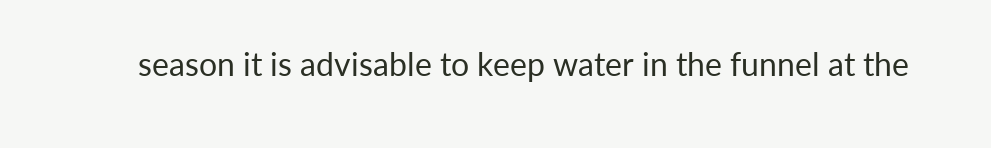season it is advisable to keep water in the funnel at the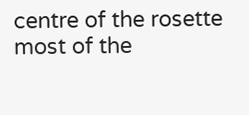centre of the rosette most of the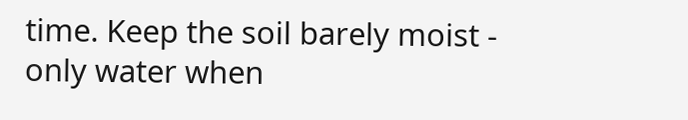time. Keep the soil barely moist - only water when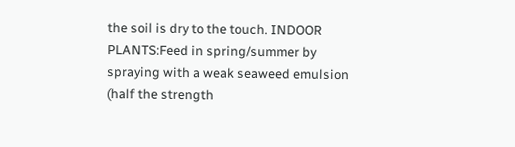the soil is dry to the touch. INDOOR PLANTS:Feed in spring/summer by spraying with a weak seaweed emulsion (half the strength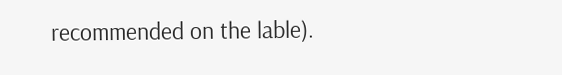recommended on the lable).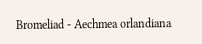Bromeliad - Aechmea orlandiana